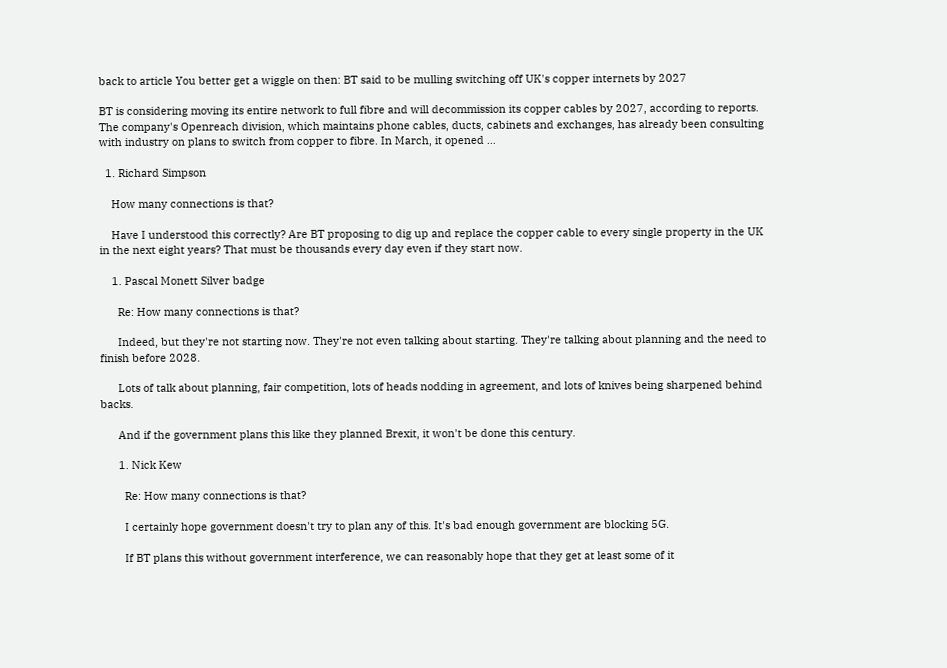back to article You better get a wiggle on then: BT said to be mulling switching off UK's copper internets by 2027

BT is considering moving its entire network to full fibre and will decommission its copper cables by 2027, according to reports. The company's Openreach division, which maintains phone cables, ducts, cabinets and exchanges, has already been consulting with industry on plans to switch from copper to fibre. In March, it opened …

  1. Richard Simpson

    How many connections is that?

    Have I understood this correctly? Are BT proposing to dig up and replace the copper cable to every single property in the UK in the next eight years? That must be thousands every day even if they start now.

    1. Pascal Monett Silver badge

      Re: How many connections is that?

      Indeed, but they're not starting now. They're not even talking about starting. They're talking about planning and the need to finish before 2028.

      Lots of talk about planning, fair competition, lots of heads nodding in agreement, and lots of knives being sharpened behind backs.

      And if the government plans this like they planned Brexit, it won't be done this century.

      1. Nick Kew

        Re: How many connections is that?

        I certainly hope government doesn't try to plan any of this. It's bad enough government are blocking 5G.

        If BT plans this without government interference, we can reasonably hope that they get at least some of it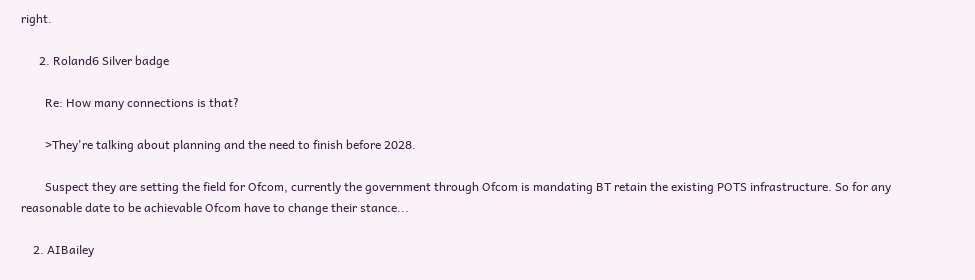right.

      2. Roland6 Silver badge

        Re: How many connections is that?

        >They're talking about planning and the need to finish before 2028.

        Suspect they are setting the field for Ofcom, currently the government through Ofcom is mandating BT retain the existing POTS infrastructure. So for any reasonable date to be achievable Ofcom have to change their stance...

    2. AIBailey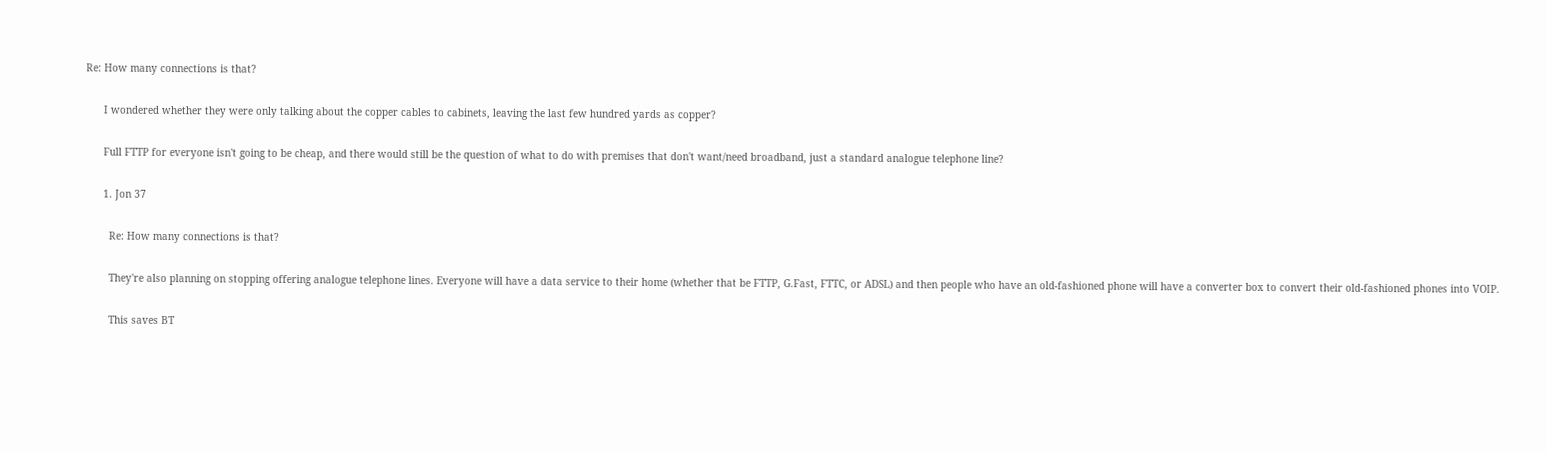Re: How many connections is that?

      I wondered whether they were only talking about the copper cables to cabinets, leaving the last few hundred yards as copper?

      Full FTTP for everyone isn't going to be cheap, and there would still be the question of what to do with premises that don't want/need broadband, just a standard analogue telephone line?

      1. Jon 37

        Re: How many connections is that?

        They're also planning on stopping offering analogue telephone lines. Everyone will have a data service to their home (whether that be FTTP, G.Fast, FTTC, or ADSL) and then people who have an old-fashioned phone will have a converter box to convert their old-fashioned phones into VOIP.

        This saves BT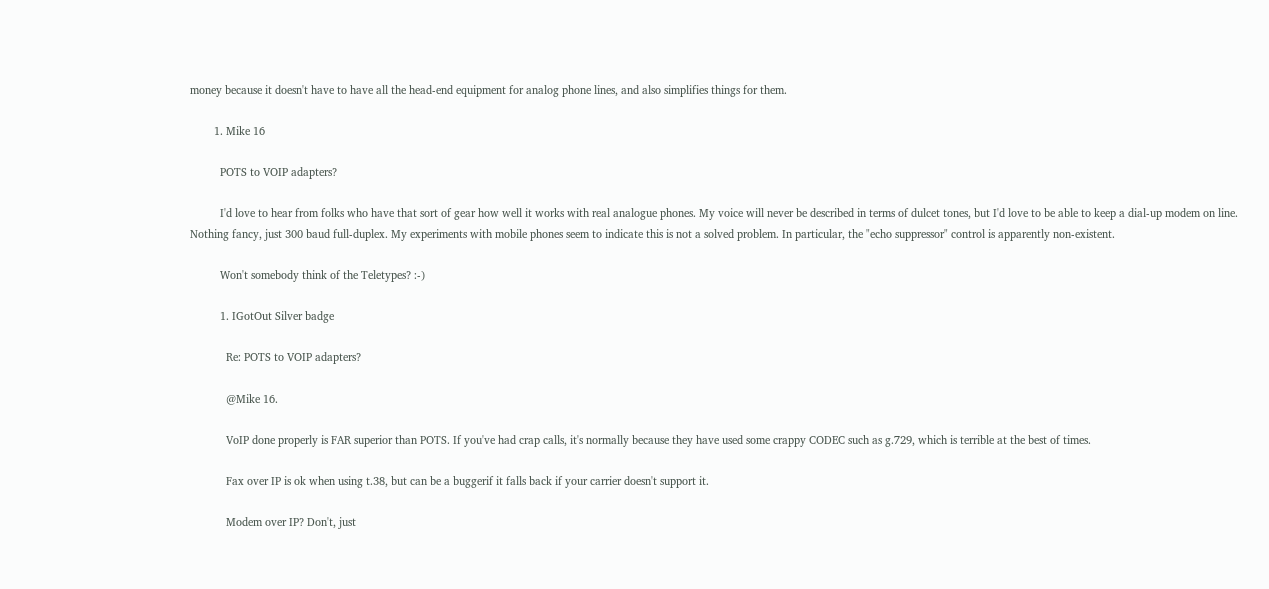money because it doesn't have to have all the head-end equipment for analog phone lines, and also simplifies things for them.

        1. Mike 16

          POTS to VOIP adapters?

          I'd love to hear from folks who have that sort of gear how well it works with real analogue phones. My voice will never be described in terms of dulcet tones, but I'd love to be able to keep a dial-up modem on line. Nothing fancy, just 300 baud full-duplex. My experiments with mobile phones seem to indicate this is not a solved problem. In particular, the "echo suppressor" control is apparently non-existent.

          Won't somebody think of the Teletypes? :-)

          1. IGotOut Silver badge

            Re: POTS to VOIP adapters?

            @Mike 16.

            VoIP done properly is FAR superior than POTS. If you've had crap calls, it's normally because they have used some crappy CODEC such as g.729, which is terrible at the best of times.

            Fax over IP is ok when using t.38, but can be a buggerif it falls back if your carrier doesn't support it.

            Modem over IP? Don't, just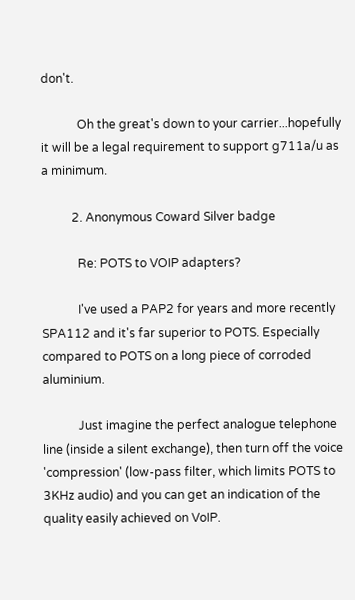don't.

            Oh the great's down to your carrier...hopefully it will be a legal requirement to support g711a/u as a minimum.

          2. Anonymous Coward Silver badge

            Re: POTS to VOIP adapters?

            I've used a PAP2 for years and more recently SPA112 and it's far superior to POTS. Especially compared to POTS on a long piece of corroded aluminium.

            Just imagine the perfect analogue telephone line (inside a silent exchange), then turn off the voice 'compression' (low-pass filter, which limits POTS to 3KHz audio) and you can get an indication of the quality easily achieved on VoIP.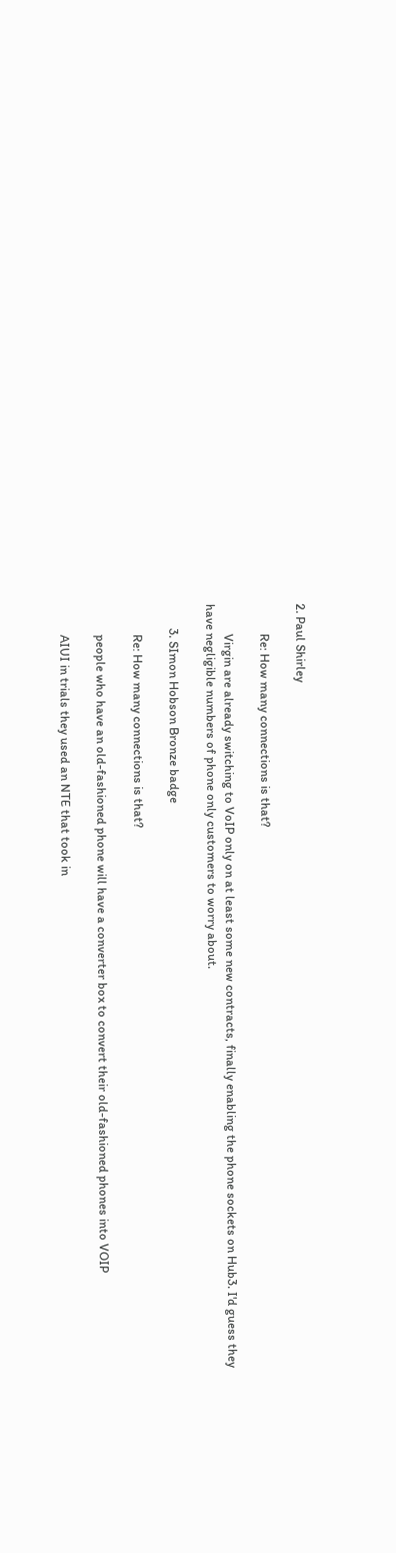2. Paul Shirley

          Re: How many connections is that?

          Virgin are already switching to VoIP only on at least some new contracts, finally enabling the phone sockets on Hub3. I'd guess they have negligible numbers of phone only customers to worry about.

        3. SImon Hobson Bronze badge

          Re: How many connections is that?

          people who have an old-fashioned phone will have a converter box to convert their old-fashioned phones into VOIP

          AIUI in trials they used an NTE that took in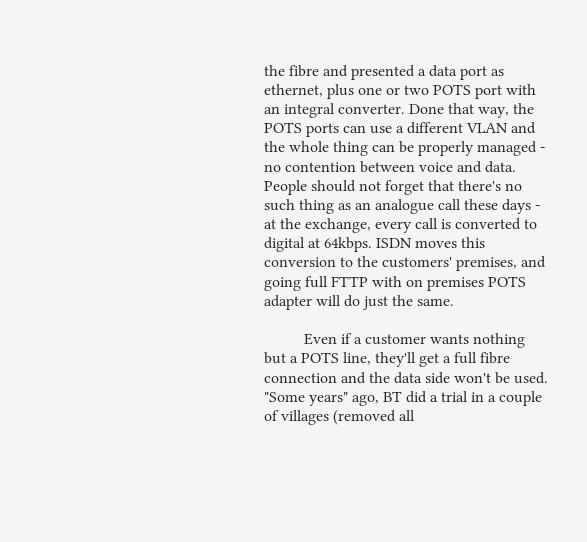the fibre and presented a data port as ethernet, plus one or two POTS port with an integral converter. Done that way, the POTS ports can use a different VLAN and the whole thing can be properly managed - no contention between voice and data. People should not forget that there's no such thing as an analogue call these days - at the exchange, every call is converted to digital at 64kbps. ISDN moves this conversion to the customers' premises, and going full FTTP with on premises POTS adapter will do just the same.

          Even if a customer wants nothing but a POTS line, they'll get a full fibre connection and the data side won't be used. "Some years" ago, BT did a trial in a couple of villages (removed all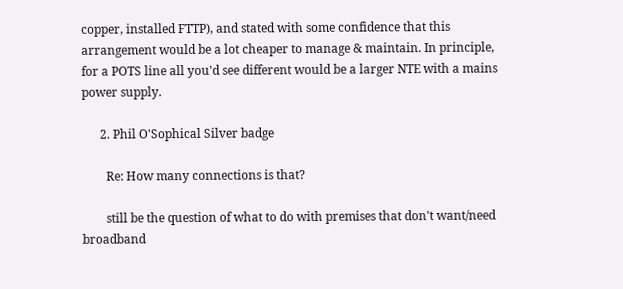copper, installed FTTP), and stated with some confidence that this arrangement would be a lot cheaper to manage & maintain. In principle, for a POTS line all you'd see different would be a larger NTE with a mains power supply.

      2. Phil O'Sophical Silver badge

        Re: How many connections is that?

        still be the question of what to do with premises that don't want/need broadband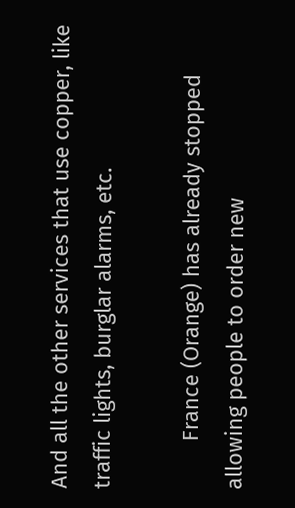And all the other services that use copper, like traffic lights, burglar alarms, etc.

        France (Orange) has already stopped allowing people to order new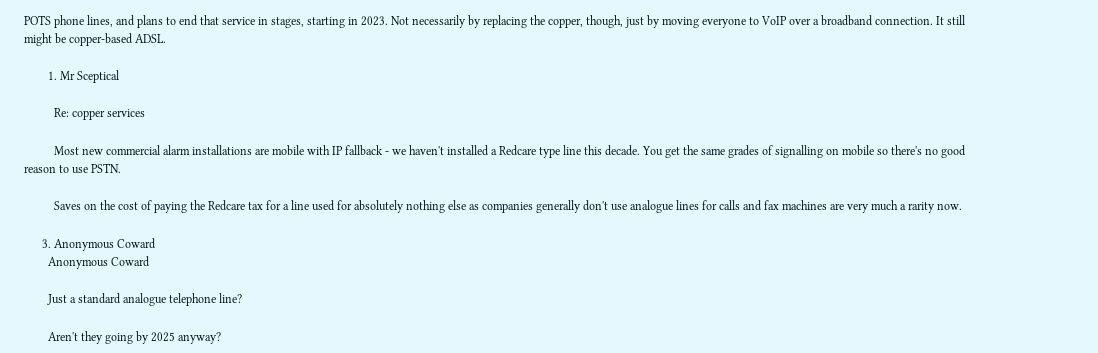POTS phone lines, and plans to end that service in stages, starting in 2023. Not necessarily by replacing the copper, though, just by moving everyone to VoIP over a broadband connection. It still might be copper-based ADSL.

        1. Mr Sceptical

          Re: copper services

          Most new commercial alarm installations are mobile with IP fallback - we haven't installed a Redcare type line this decade. You get the same grades of signalling on mobile so there's no good reason to use PSTN.

          Saves on the cost of paying the Redcare tax for a line used for absolutely nothing else as companies generally don't use analogue lines for calls and fax machines are very much a rarity now.

      3. Anonymous Coward
        Anonymous Coward

        Just a standard analogue telephone line?

        Aren't they going by 2025 anyway?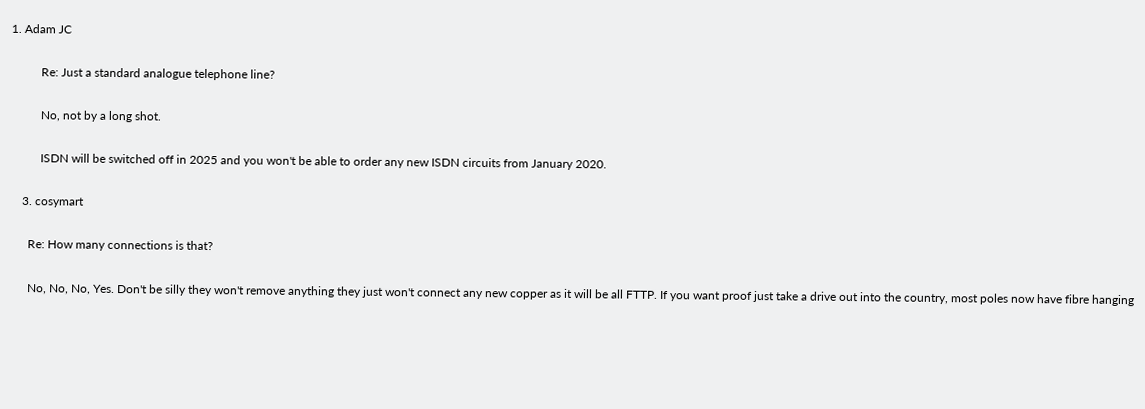1. Adam JC

          Re: Just a standard analogue telephone line?

          No, not by a long shot.

          ISDN will be switched off in 2025 and you won't be able to order any new ISDN circuits from January 2020.

    3. cosymart

      Re: How many connections is that?

      No, No, No, Yes. Don't be silly they won't remove anything they just won't connect any new copper as it will be all FTTP. If you want proof just take a drive out into the country, most poles now have fibre hanging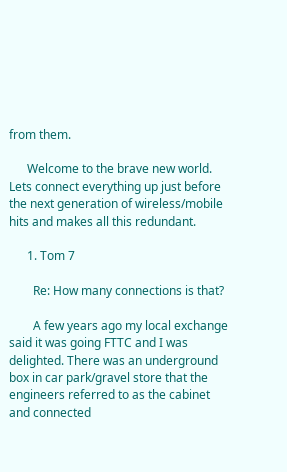from them.

      Welcome to the brave new world. Lets connect everything up just before the next generation of wireless/mobile hits and makes all this redundant.

      1. Tom 7

        Re: How many connections is that?

        A few years ago my local exchange said it was going FTTC and I was delighted. There was an underground box in car park/gravel store that the engineers referred to as the cabinet and connected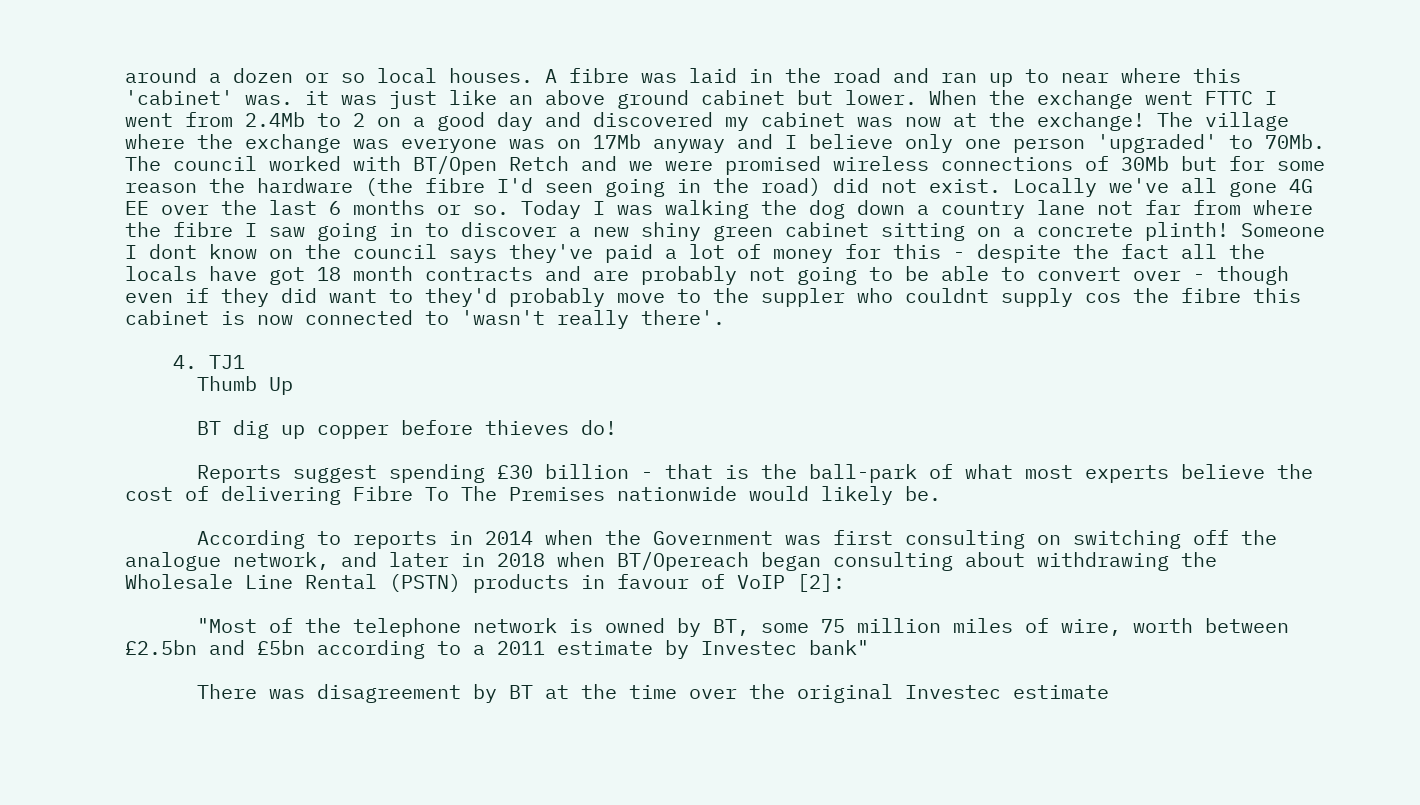around a dozen or so local houses. A fibre was laid in the road and ran up to near where this 'cabinet' was. it was just like an above ground cabinet but lower. When the exchange went FTTC I went from 2.4Mb to 2 on a good day and discovered my cabinet was now at the exchange! The village where the exchange was everyone was on 17Mb anyway and I believe only one person 'upgraded' to 70Mb. The council worked with BT/Open Retch and we were promised wireless connections of 30Mb but for some reason the hardware (the fibre I'd seen going in the road) did not exist. Locally we've all gone 4G EE over the last 6 months or so. Today I was walking the dog down a country lane not far from where the fibre I saw going in to discover a new shiny green cabinet sitting on a concrete plinth! Someone I dont know on the council says they've paid a lot of money for this - despite the fact all the locals have got 18 month contracts and are probably not going to be able to convert over - though even if they did want to they'd probably move to the suppler who couldnt supply cos the fibre this cabinet is now connected to 'wasn't really there'.

    4. TJ1
      Thumb Up

      BT dig up copper before thieves do!

      Reports suggest spending £30 billion - that is the ball-park of what most experts believe the cost of delivering Fibre To The Premises nationwide would likely be.

      According to reports in 2014 when the Government was first consulting on switching off the analogue network, and later in 2018 when BT/Opereach began consulting about withdrawing the Wholesale Line Rental (PSTN) products in favour of VoIP [2]:

      "Most of the telephone network is owned by BT, some 75 million miles of wire, worth between £2.5bn and £5bn according to a 2011 estimate by Investec bank"

      There was disagreement by BT at the time over the original Investec estimate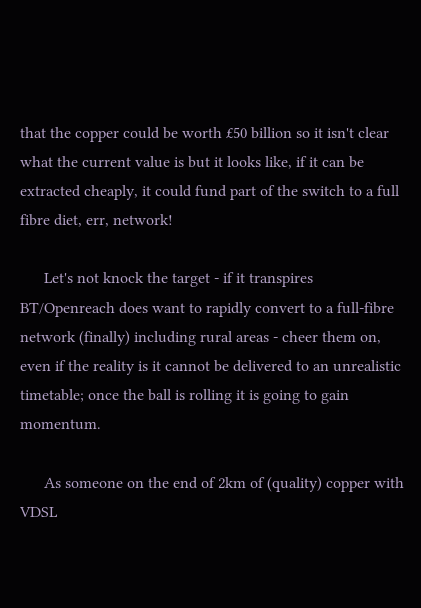that the copper could be worth £50 billion so it isn't clear what the current value is but it looks like, if it can be extracted cheaply, it could fund part of the switch to a full fibre diet, err, network!

      Let's not knock the target - if it transpires BT/Openreach does want to rapidly convert to a full-fibre network (finally) including rural areas - cheer them on, even if the reality is it cannot be delivered to an unrealistic timetable; once the ball is rolling it is going to gain momentum.

      As someone on the end of 2km of (quality) copper with VDSL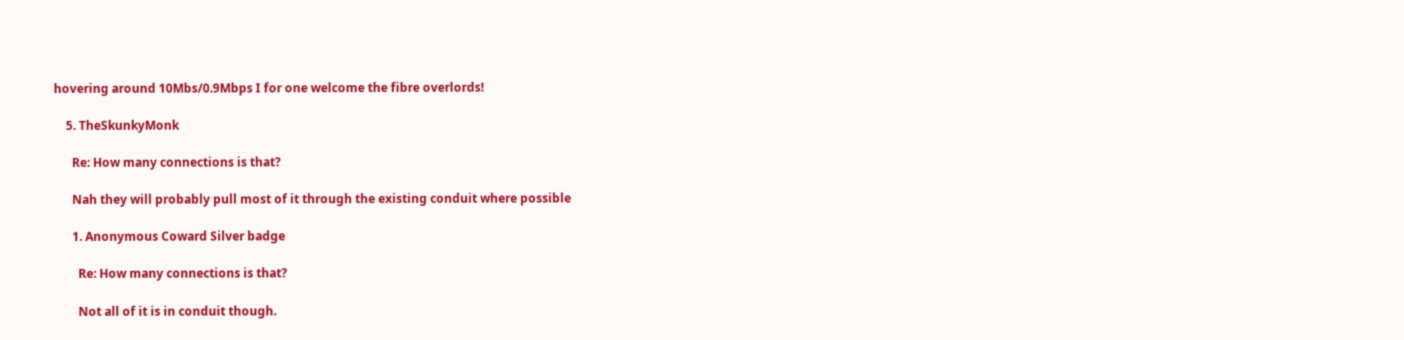hovering around 10Mbs/0.9Mbps I for one welcome the fibre overlords!

    5. TheSkunkyMonk

      Re: How many connections is that?

      Nah they will probably pull most of it through the existing conduit where possible

      1. Anonymous Coward Silver badge

        Re: How many connections is that?

        Not all of it is in conduit though.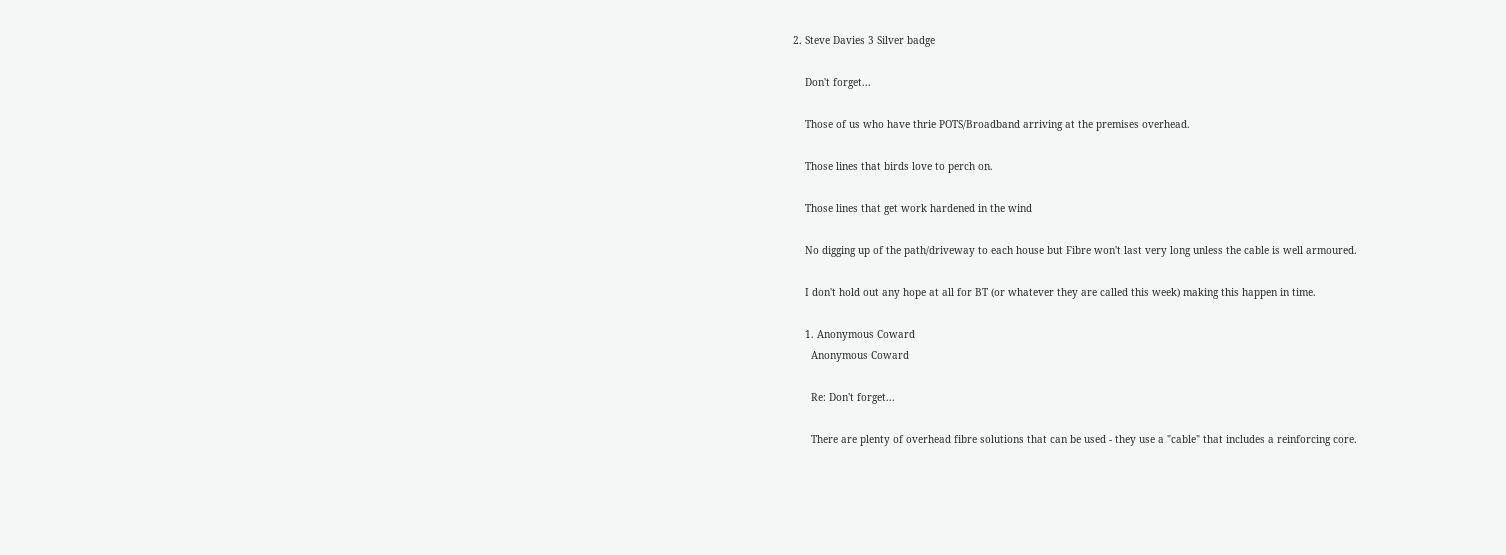2. Steve Davies 3 Silver badge

    Don't forget...

    Those of us who have thrie POTS/Broadband arriving at the premises overhead.

    Those lines that birds love to perch on.

    Those lines that get work hardened in the wind

    No digging up of the path/driveway to each house but Fibre won't last very long unless the cable is well armoured.

    I don't hold out any hope at all for BT (or whatever they are called this week) making this happen in time.

    1. Anonymous Coward
      Anonymous Coward

      Re: Don't forget...

      There are plenty of overhead fibre solutions that can be used - they use a "cable" that includes a reinforcing core.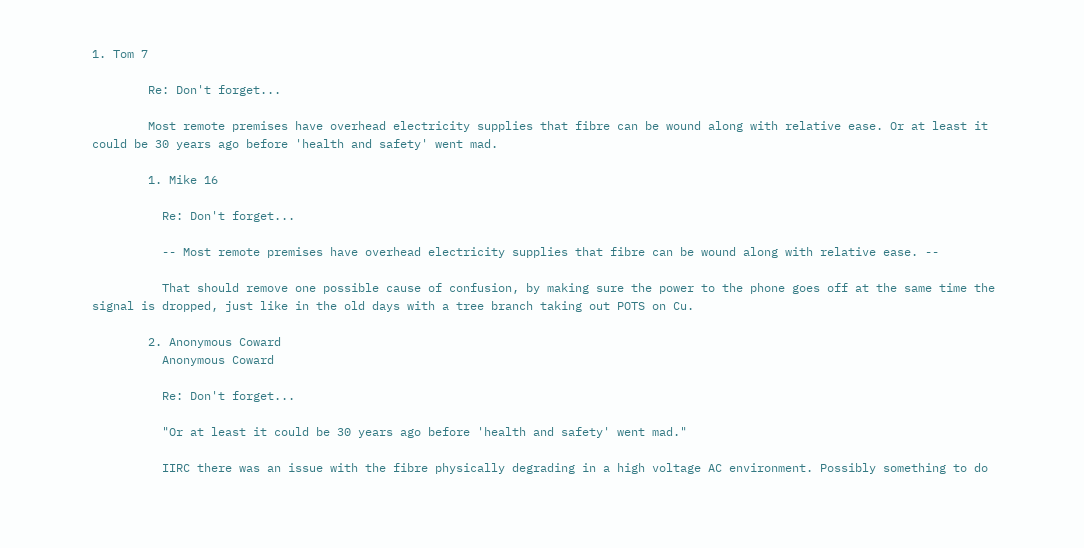1. Tom 7

        Re: Don't forget...

        Most remote premises have overhead electricity supplies that fibre can be wound along with relative ease. Or at least it could be 30 years ago before 'health and safety' went mad.

        1. Mike 16

          Re: Don't forget...

          -- Most remote premises have overhead electricity supplies that fibre can be wound along with relative ease. --

          That should remove one possible cause of confusion, by making sure the power to the phone goes off at the same time the signal is dropped, just like in the old days with a tree branch taking out POTS on Cu.

        2. Anonymous Coward
          Anonymous Coward

          Re: Don't forget...

          "Or at least it could be 30 years ago before 'health and safety' went mad."

          IIRC there was an issue with the fibre physically degrading in a high voltage AC environment. Possibly something to do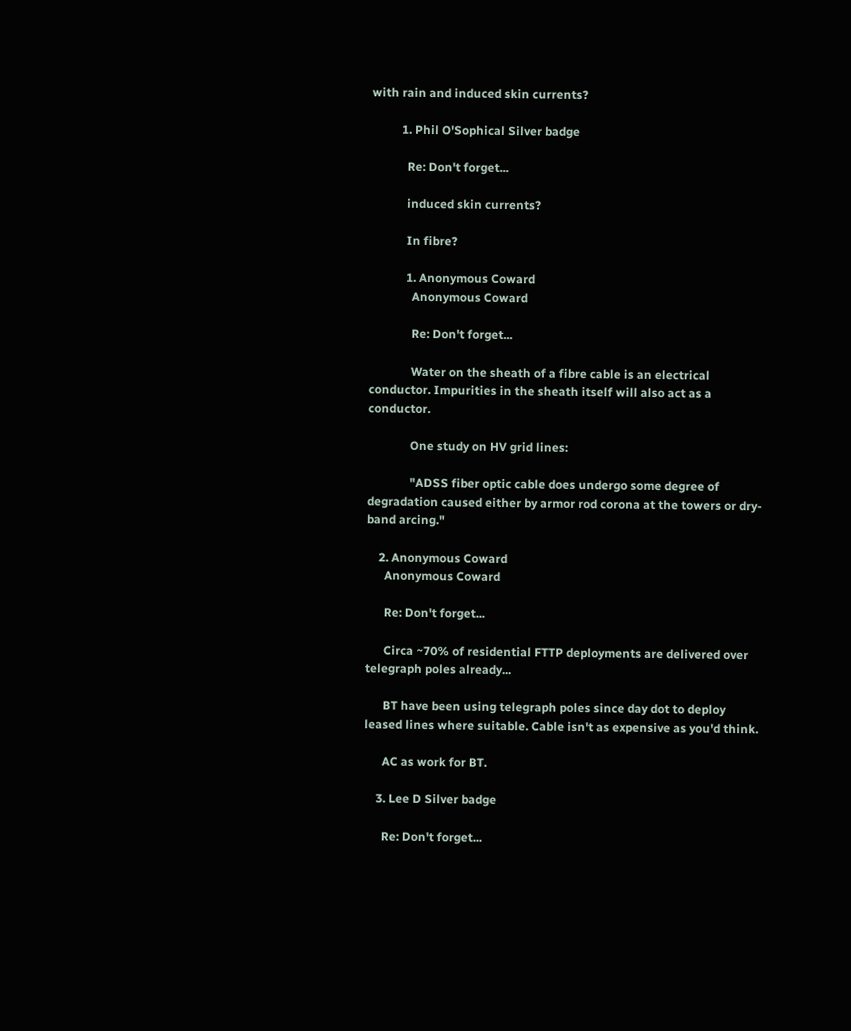with rain and induced skin currents?

          1. Phil O'Sophical Silver badge

            Re: Don't forget...

            induced skin currents?

            In fibre?

            1. Anonymous Coward
              Anonymous Coward

              Re: Don't forget...

              Water on the sheath of a fibre cable is an electrical conductor. Impurities in the sheath itself will also act as a conductor.

              One study on HV grid lines:

              "ADSS fiber optic cable does undergo some degree of degradation caused either by armor rod corona at the towers or dry-band arcing."

    2. Anonymous Coward
      Anonymous Coward

      Re: Don't forget...

      Circa ~70% of residential FTTP deployments are delivered over telegraph poles already...

      BT have been using telegraph poles since day dot to deploy leased lines where suitable. Cable isn't as expensive as you'd think.

      AC as work for BT.

    3. Lee D Silver badge

      Re: Don't forget...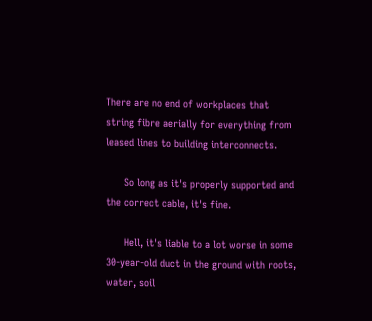There are no end of workplaces that string fibre aerially for everything from leased lines to building interconnects.

      So long as it's properly supported and the correct cable, it's fine.

      Hell, it's liable to a lot worse in some 30-year-old duct in the ground with roots, water, soil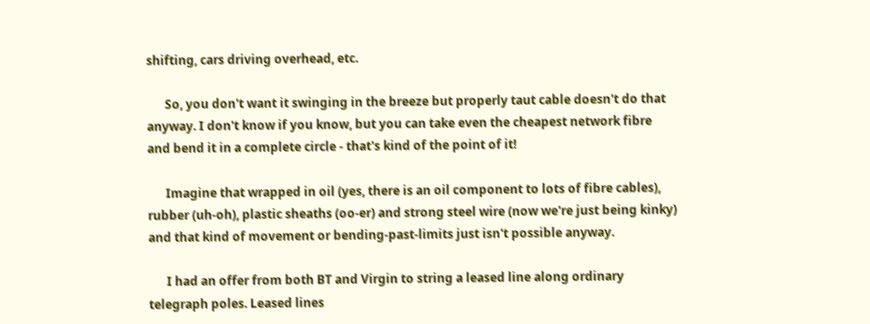shifting, cars driving overhead, etc.

      So, you don't want it swinging in the breeze but properly taut cable doesn't do that anyway. I don't know if you know, but you can take even the cheapest network fibre and bend it in a complete circle - that's kind of the point of it!

      Imagine that wrapped in oil (yes, there is an oil component to lots of fibre cables), rubber (uh-oh), plastic sheaths (oo-er) and strong steel wire (now we're just being kinky) and that kind of movement or bending-past-limits just isn't possible anyway.

      I had an offer from both BT and Virgin to string a leased line along ordinary telegraph poles. Leased lines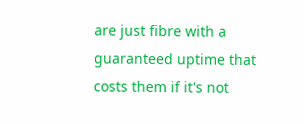are just fibre with a guaranteed uptime that costs them if it's not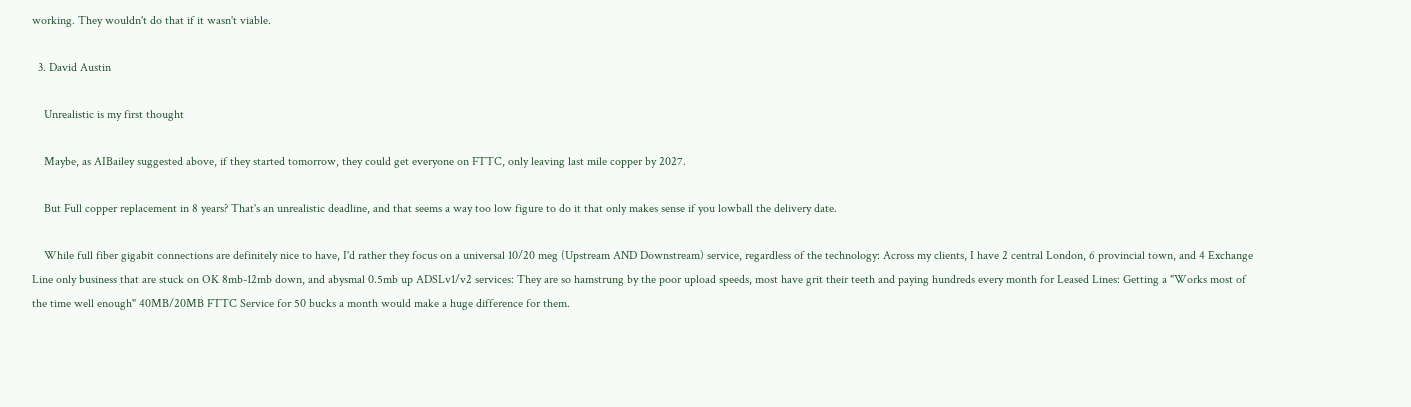working. They wouldn't do that if it wasn't viable.

  3. David Austin

    Unrealistic is my first thought

    Maybe, as AIBailey suggested above, if they started tomorrow, they could get everyone on FTTC, only leaving last mile copper by 2027.

    But Full copper replacement in 8 years? That's an unrealistic deadline, and that seems a way too low figure to do it that only makes sense if you lowball the delivery date.

    While full fiber gigabit connections are definitely nice to have, I'd rather they focus on a universal 10/20 meg (Upstream AND Downstream) service, regardless of the technology: Across my clients, I have 2 central London, 6 provincial town, and 4 Exchange Line only business that are stuck on OK 8mb-12mb down, and abysmal 0.5mb up ADSLv1/v2 services: They are so hamstrung by the poor upload speeds, most have grit their teeth and paying hundreds every month for Leased Lines: Getting a "Works most of the time well enough" 40MB/20MB FTTC Service for 50 bucks a month would make a huge difference for them.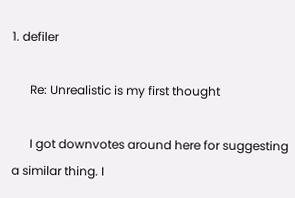1. defiler

      Re: Unrealistic is my first thought

      I got downvotes around here for suggesting a similar thing. I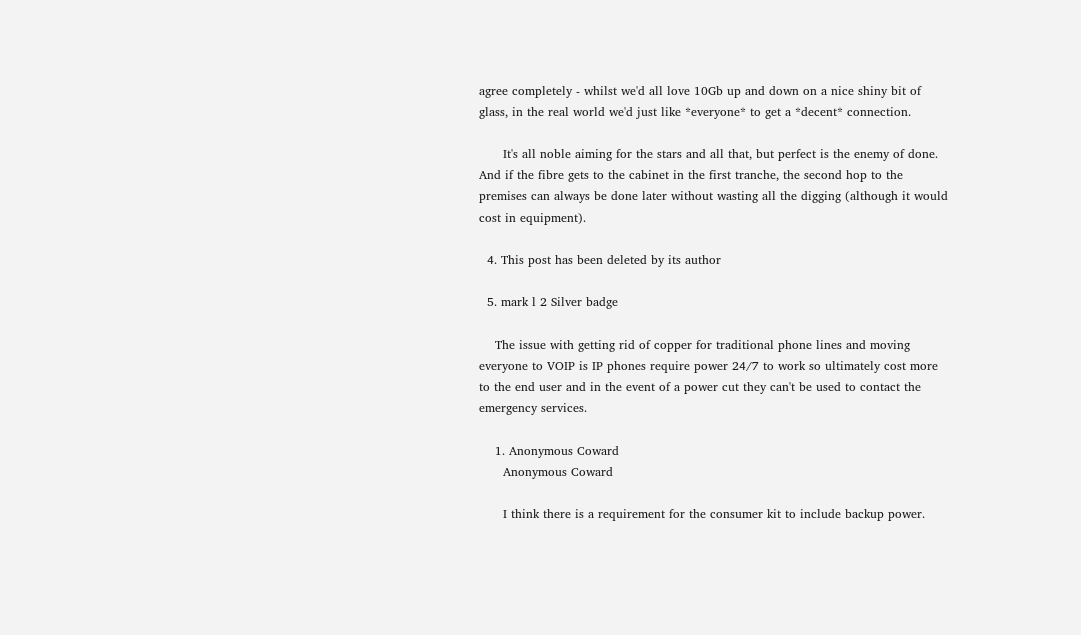agree completely - whilst we'd all love 10Gb up and down on a nice shiny bit of glass, in the real world we'd just like *everyone* to get a *decent* connection.

      It's all noble aiming for the stars and all that, but perfect is the enemy of done. And if the fibre gets to the cabinet in the first tranche, the second hop to the premises can always be done later without wasting all the digging (although it would cost in equipment).

  4. This post has been deleted by its author

  5. mark l 2 Silver badge

    The issue with getting rid of copper for traditional phone lines and moving everyone to VOIP is IP phones require power 24/7 to work so ultimately cost more to the end user and in the event of a power cut they can't be used to contact the emergency services.

    1. Anonymous Coward
      Anonymous Coward

      I think there is a requirement for the consumer kit to include backup power.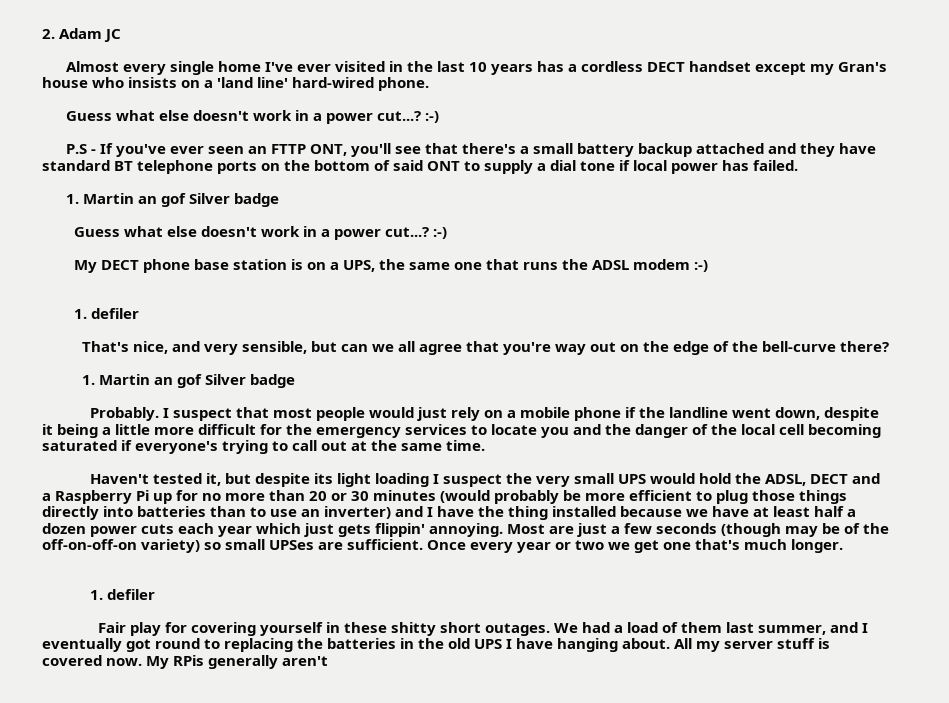2. Adam JC

      Almost every single home I've ever visited in the last 10 years has a cordless DECT handset except my Gran's house who insists on a 'land line' hard-wired phone.

      Guess what else doesn't work in a power cut...? :-)

      P.S - If you've ever seen an FTTP ONT, you'll see that there's a small battery backup attached and they have standard BT telephone ports on the bottom of said ONT to supply a dial tone if local power has failed.

      1. Martin an gof Silver badge

        Guess what else doesn't work in a power cut...? :-)

        My DECT phone base station is on a UPS, the same one that runs the ADSL modem :-)


        1. defiler

          That's nice, and very sensible, but can we all agree that you're way out on the edge of the bell-curve there?

          1. Martin an gof Silver badge

            Probably. I suspect that most people would just rely on a mobile phone if the landline went down, despite it being a little more difficult for the emergency services to locate you and the danger of the local cell becoming saturated if everyone's trying to call out at the same time.

            Haven't tested it, but despite its light loading I suspect the very small UPS would hold the ADSL, DECT and a Raspberry Pi up for no more than 20 or 30 minutes (would probably be more efficient to plug those things directly into batteries than to use an inverter) and I have the thing installed because we have at least half a dozen power cuts each year which just gets flippin' annoying. Most are just a few seconds (though may be of the off-on-off-on variety) so small UPSes are sufficient. Once every year or two we get one that's much longer.


            1. defiler

              Fair play for covering yourself in these shitty short outages. We had a load of them last summer, and I eventually got round to replacing the batteries in the old UPS I have hanging about. All my server stuff is covered now. My RPis generally aren't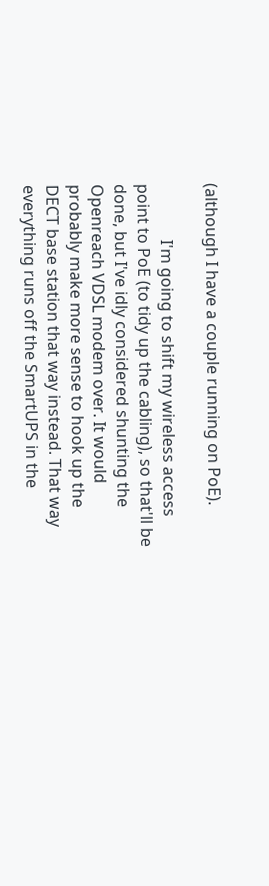(although I have a couple running on PoE).

              I'm going to shift my wireless access point to PoE (to tidy up the cabling), so that'll be done, but I've idly considered shunting the Openreach VDSL modem over. It would probably make more sense to hook up the DECT base station that way instead. That way everything runs off the SmartUPS in the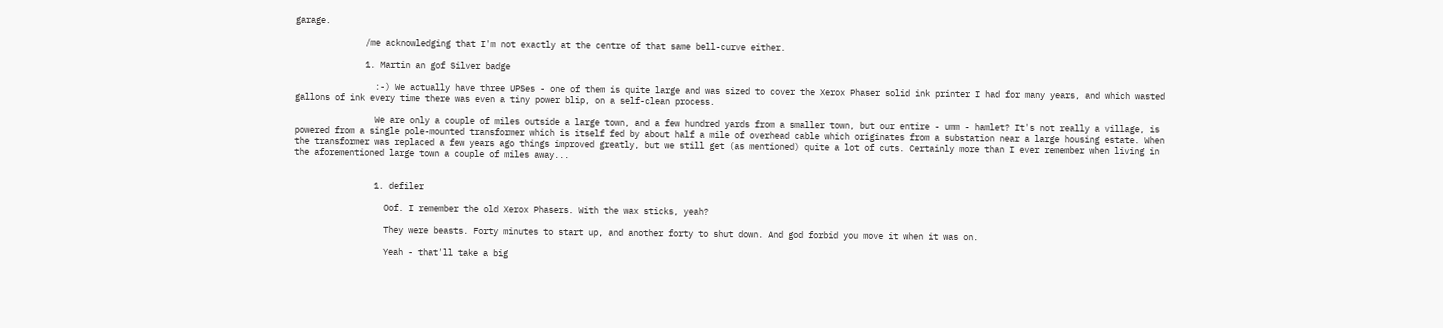garage.

              /me acknowledging that I'm not exactly at the centre of that same bell-curve either.

              1. Martin an gof Silver badge

                :-) We actually have three UPSes - one of them is quite large and was sized to cover the Xerox Phaser solid ink printer I had for many years, and which wasted gallons of ink every time there was even a tiny power blip, on a self-clean process.

                We are only a couple of miles outside a large town, and a few hundred yards from a smaller town, but our entire - umm - hamlet? It's not really a village, is powered from a single pole-mounted transformer which is itself fed by about half a mile of overhead cable which originates from a substation near a large housing estate. When the transformer was replaced a few years ago things improved greatly, but we still get (as mentioned) quite a lot of cuts. Certainly more than I ever remember when living in the aforementioned large town a couple of miles away...


                1. defiler

                  Oof. I remember the old Xerox Phasers. With the wax sticks, yeah?

                  They were beasts. Forty minutes to start up, and another forty to shut down. And god forbid you move it when it was on.

                  Yeah - that'll take a big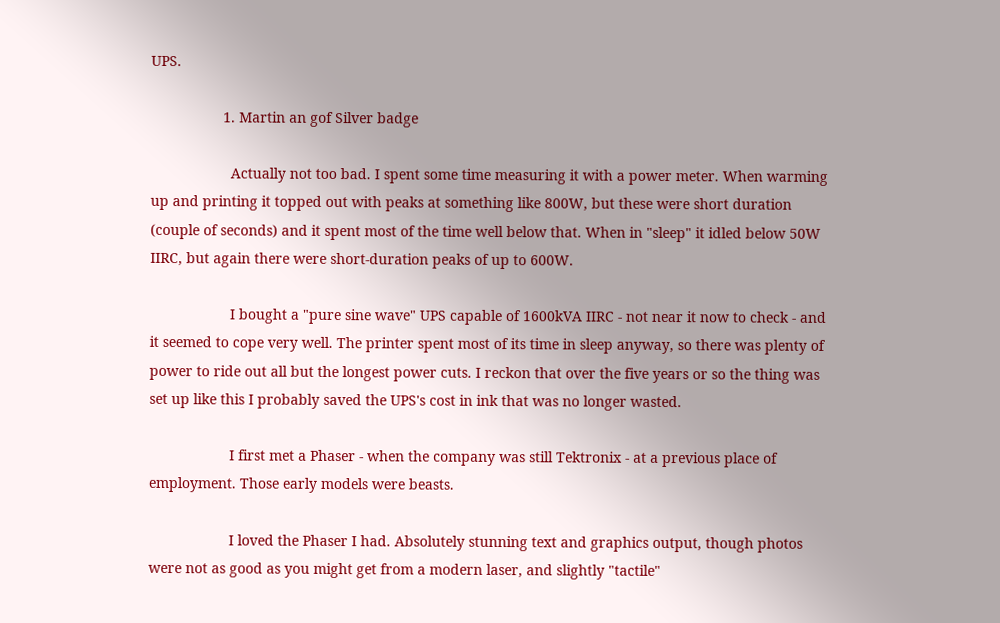UPS.

                  1. Martin an gof Silver badge

                    Actually not too bad. I spent some time measuring it with a power meter. When warming up and printing it topped out with peaks at something like 800W, but these were short duration (couple of seconds) and it spent most of the time well below that. When in "sleep" it idled below 50W IIRC, but again there were short-duration peaks of up to 600W.

                    I bought a "pure sine wave" UPS capable of 1600kVA IIRC - not near it now to check - and it seemed to cope very well. The printer spent most of its time in sleep anyway, so there was plenty of power to ride out all but the longest power cuts. I reckon that over the five years or so the thing was set up like this I probably saved the UPS's cost in ink that was no longer wasted.

                    I first met a Phaser - when the company was still Tektronix - at a previous place of employment. Those early models were beasts.

                    I loved the Phaser I had. Absolutely stunning text and graphics output, though photos were not as good as you might get from a modern laser, and slightly "tactile"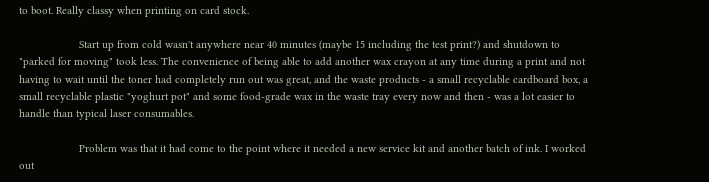to boot. Really classy when printing on card stock.

                    Start up from cold wasn't anywhere near 40 minutes (maybe 15 including the test print?) and shutdown to "parked for moving" took less. The convenience of being able to add another wax crayon at any time during a print and not having to wait until the toner had completely run out was great, and the waste products - a small recyclable cardboard box, a small recyclable plastic "yoghurt pot" and some food-grade wax in the waste tray every now and then - was a lot easier to handle than typical laser consumables.

                    Problem was that it had come to the point where it needed a new service kit and another batch of ink. I worked out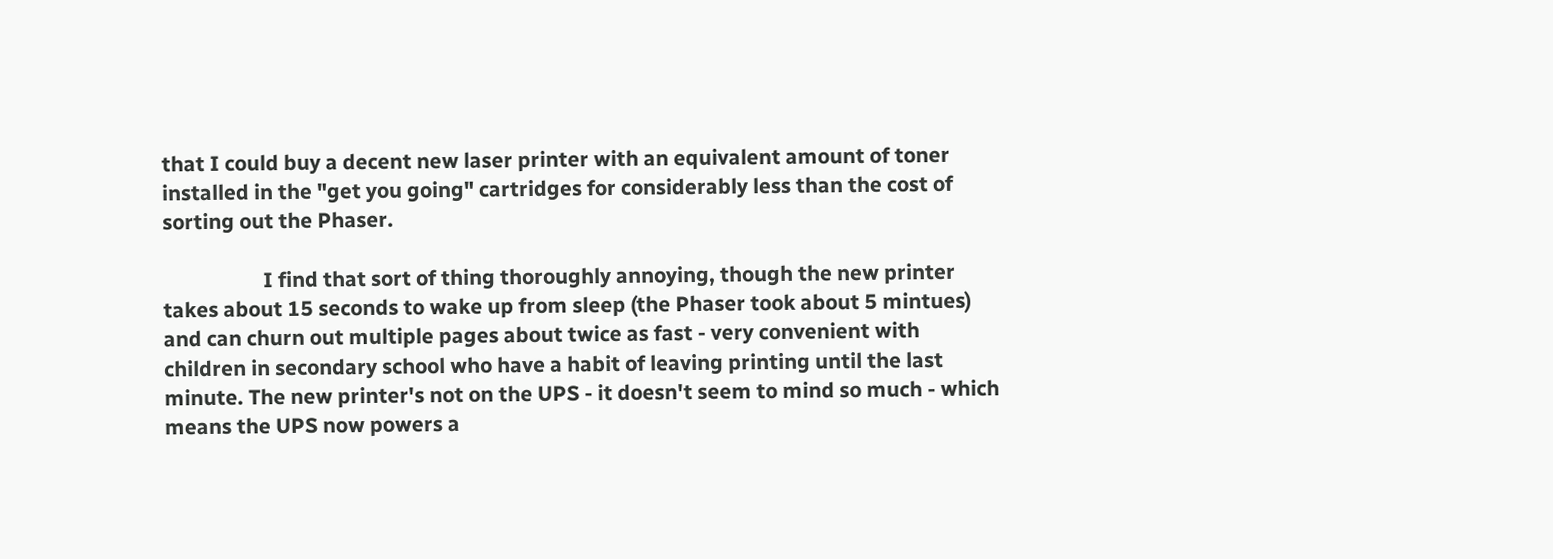that I could buy a decent new laser printer with an equivalent amount of toner installed in the "get you going" cartridges for considerably less than the cost of sorting out the Phaser.

                    I find that sort of thing thoroughly annoying, though the new printer takes about 15 seconds to wake up from sleep (the Phaser took about 5 mintues) and can churn out multiple pages about twice as fast - very convenient with children in secondary school who have a habit of leaving printing until the last minute. The new printer's not on the UPS - it doesn't seem to mind so much - which means the UPS now powers a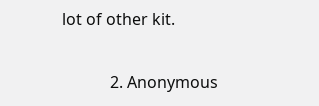lot of other kit.


            2. Anonymous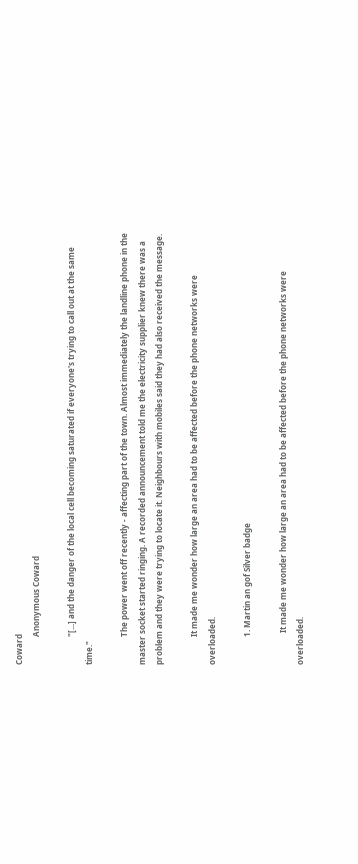Coward
              Anonymous Coward

              "[...] and the danger of the local cell becoming saturated if everyone's trying to call out at the same time."

              The power went off recently - affecting part of the town. Almost immediately the landline phone in the master socket started ringing. A recorded announcement told me the electricity supplier knew there was a problem and they were trying to locate it. Neighbours with mobiles said they had also received the message.

              It made me wonder how large an area had to be affected before the phone networks were overloaded.

              1. Martin an gof Silver badge

                It made me wonder how large an area had to be affected before the phone networks were overloaded.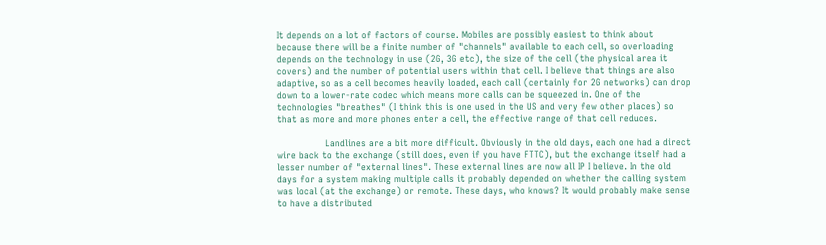It depends on a lot of factors of course. Mobiles are possibly easiest to think about because there will be a finite number of "channels" available to each cell, so overloading depends on the technology in use (2G, 3G etc), the size of the cell (the physical area it covers) and the number of potential users within that cell. I believe that things are also adaptive, so as a cell becomes heavily loaded, each call (certainly for 2G networks) can drop down to a lower-rate codec which means more calls can be squeezed in. One of the technologies "breathes" (I think this is one used in the US and very few other places) so that as more and more phones enter a cell, the effective range of that cell reduces.

                Landlines are a bit more difficult. Obviously in the old days, each one had a direct wire back to the exchange (still does, even if you have FTTC), but the exchange itself had a lesser number of "external lines". These external lines are now all IP I believe. In the old days for a system making multiple calls it probably depended on whether the calling system was local (at the exchange) or remote. These days, who knows? It would probably make sense to have a distributed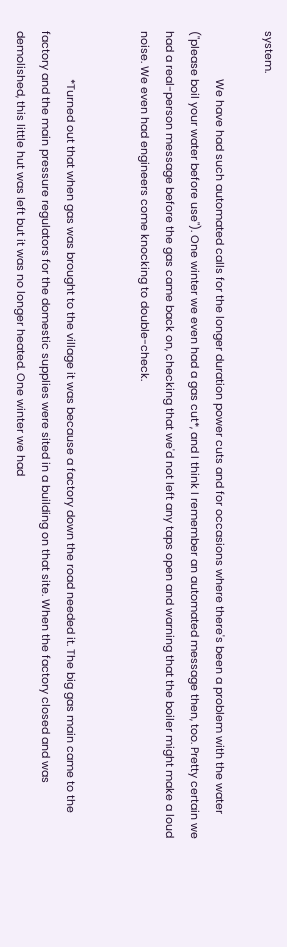system.

                We have had such automated calls for the longer duration power cuts and for occasions where there's been a problem with the water ("please boil your water before use"). One winter we even had a gas cut*, and I think I remember an automated message then, too. Pretty certain we had a real-person message before the gas came back on, checking that we'd not left any taps open and warning that the boiler might make a loud noise. We even had engineers come knocking to double-check.


                *Turned out that when gas was brought to the village it was because a factory down the road needed it. The big gas main came to the factory and the main pressure regulators for the domestic supplies were sited in a building on that site. When the factory closed and was demolished, this little hut was left but it was no longer heated. One winter we had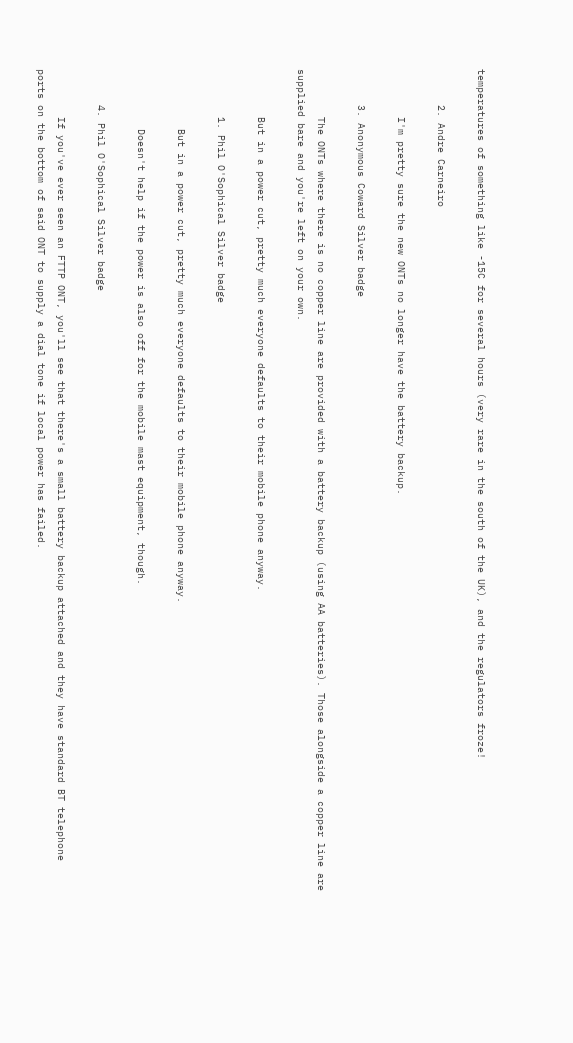temperatures of something like -15C for several hours (very rare in the south of the UK), and the regulators froze!

      2. Andre Carneiro

        I'm pretty sure the new ONTs no longer have the battery backup.

      3. Anonymous Coward Silver badge

        The ONTs where there is no copper line are provided with a battery backup (using AA batteries). Those alongside a copper line are supplied bare and you're left on your own.

        But in a power cut, pretty much everyone defaults to their mobile phone anyway.

        1. Phil O'Sophical Silver badge

          But in a power cut, pretty much everyone defaults to their mobile phone anyway.

          Doesn't help if the power is also off for the mobile mast equipment, though.

      4. Phil O'Sophical Silver badge

        If you've ever seen an FTTP ONT, you'll see that there's a small battery backup attached and they have standard BT telephone ports on the bottom of said ONT to supply a dial tone if local power has failed.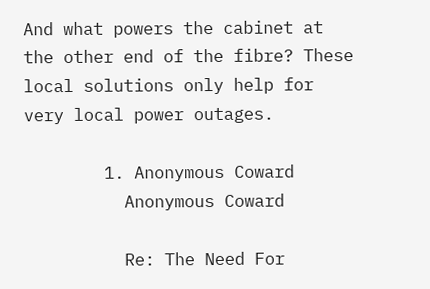And what powers the cabinet at the other end of the fibre? These local solutions only help for very local power outages.

        1. Anonymous Coward
          Anonymous Coward

          Re: The Need For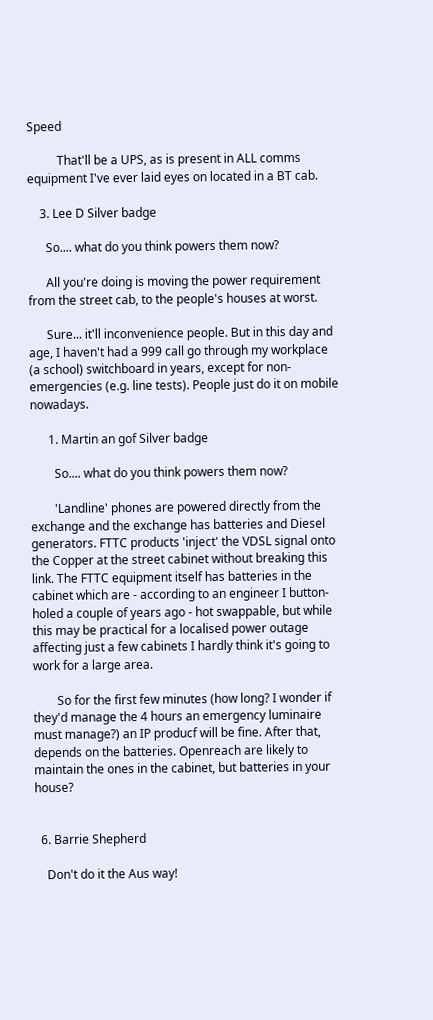Speed

          That'll be a UPS, as is present in ALL comms equipment I've ever laid eyes on located in a BT cab.

    3. Lee D Silver badge

      So.... what do you think powers them now?

      All you're doing is moving the power requirement from the street cab, to the people's houses at worst.

      Sure... it'll inconvenience people. But in this day and age, I haven't had a 999 call go through my workplace (a school) switchboard in years, except for non-emergencies (e.g. line tests). People just do it on mobile nowadays.

      1. Martin an gof Silver badge

        So.... what do you think powers them now?

        'Landline' phones are powered directly from the exchange and the exchange has batteries and Diesel generators. FTTC products 'inject' the VDSL signal onto the Copper at the street cabinet without breaking this link. The FTTC equipment itself has batteries in the cabinet which are - according to an engineer I button-holed a couple of years ago - hot swappable, but while this may be practical for a localised power outage affecting just a few cabinets I hardly think it's going to work for a large area.

        So for the first few minutes (how long? I wonder if they'd manage the 4 hours an emergency luminaire must manage?) an IP producf will be fine. After that, depends on the batteries. Openreach are likely to maintain the ones in the cabinet, but batteries in your house?


  6. Barrie Shepherd

    Don't do it the Aus way!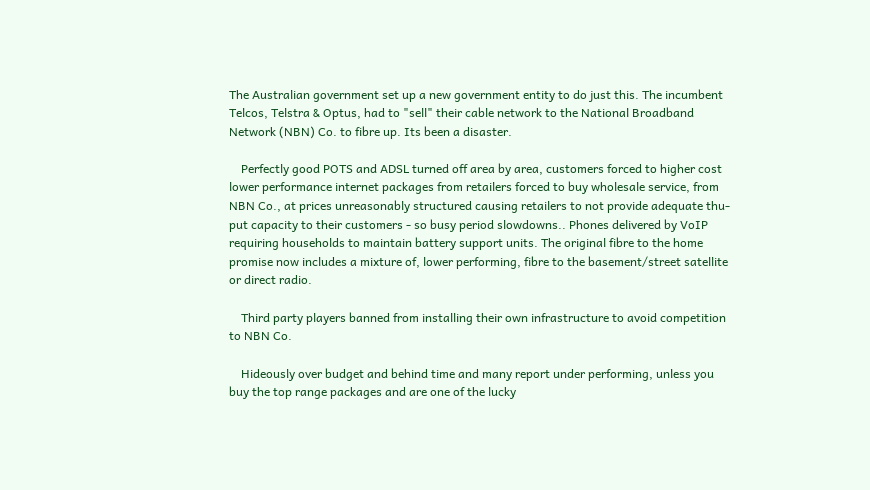The Australian government set up a new government entity to do just this. The incumbent Telcos, Telstra & Optus, had to "sell" their cable network to the National Broadband Network (NBN) Co. to fibre up. Its been a disaster.

    Perfectly good POTS and ADSL turned off area by area, customers forced to higher cost lower performance internet packages from retailers forced to buy wholesale service, from NBN Co., at prices unreasonably structured causing retailers to not provide adequate thu-put capacity to their customers - so busy period slowdowns.. Phones delivered by VoIP requiring households to maintain battery support units. The original fibre to the home promise now includes a mixture of, lower performing, fibre to the basement/street satellite or direct radio.

    Third party players banned from installing their own infrastructure to avoid competition to NBN Co.

    Hideously over budget and behind time and many report under performing, unless you buy the top range packages and are one of the lucky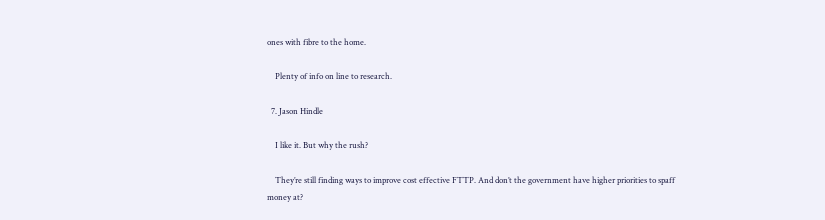ones with fibre to the home.

    Plenty of info on line to research.

  7. Jason Hindle

    I like it. But why the rush?

    They’re still finding ways to improve cost effective FTTP. And don’t the government have higher priorities to spaff money at?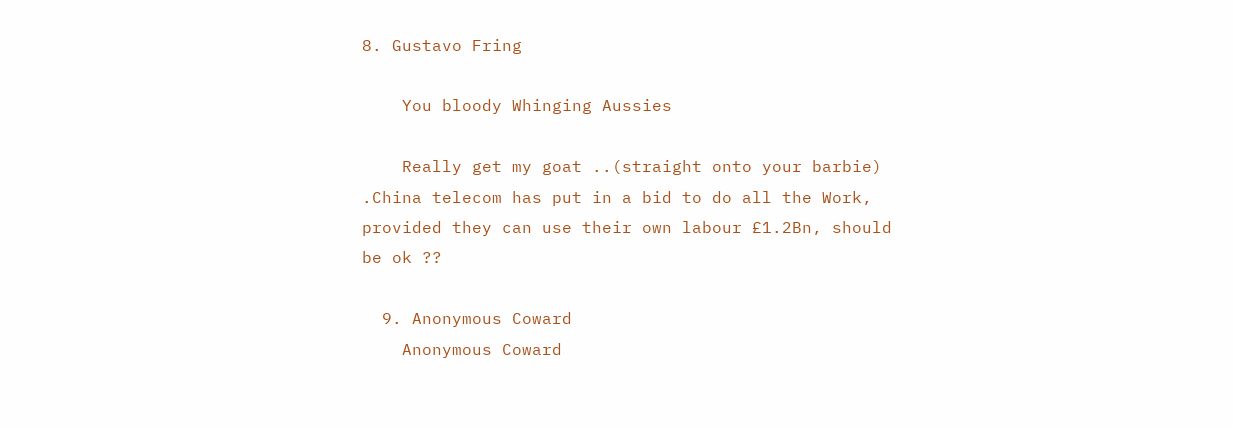8. Gustavo Fring

    You bloody Whinging Aussies

    Really get my goat ..(straight onto your barbie) .China telecom has put in a bid to do all the Work, provided they can use their own labour £1.2Bn, should be ok ??

  9. Anonymous Coward
    Anonymous Coward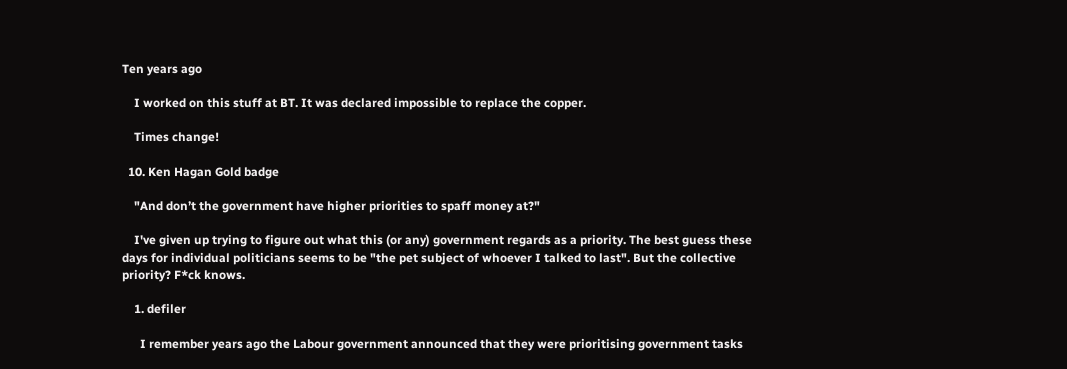Ten years ago

    I worked on this stuff at BT. It was declared impossible to replace the copper.

    Times change!

  10. Ken Hagan Gold badge

    "And don’t the government have higher priorities to spaff money at?"

    I've given up trying to figure out what this (or any) government regards as a priority. The best guess these days for individual politicians seems to be "the pet subject of whoever I talked to last". But the collective priority? F*ck knows.

    1. defiler

      I remember years ago the Labour government announced that they were prioritising government tasks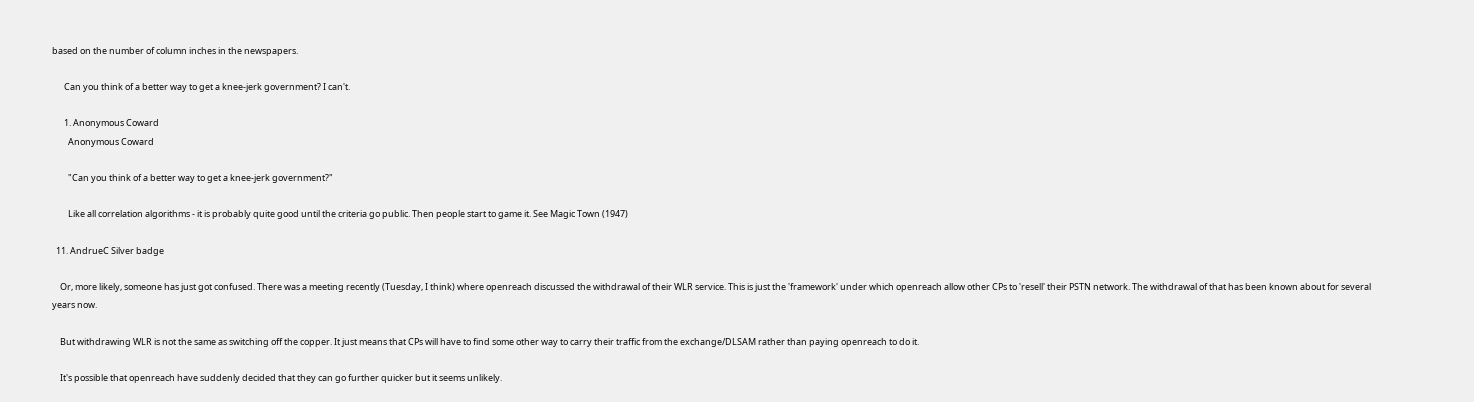based on the number of column inches in the newspapers.

      Can you think of a better way to get a knee-jerk government? I can't.

      1. Anonymous Coward
        Anonymous Coward

        "Can you think of a better way to get a knee-jerk government?"

        Like all correlation algorithms - it is probably quite good until the criteria go public. Then people start to game it. See Magic Town (1947)

  11. AndrueC Silver badge

    Or, more likely, someone has just got confused. There was a meeting recently (Tuesday, I think) where openreach discussed the withdrawal of their WLR service. This is just the 'framework' under which openreach allow other CPs to 'resell' their PSTN network. The withdrawal of that has been known about for several years now.

    But withdrawing WLR is not the same as switching off the copper. It just means that CPs will have to find some other way to carry their traffic from the exchange/DLSAM rather than paying openreach to do it.

    It's possible that openreach have suddenly decided that they can go further quicker but it seems unlikely.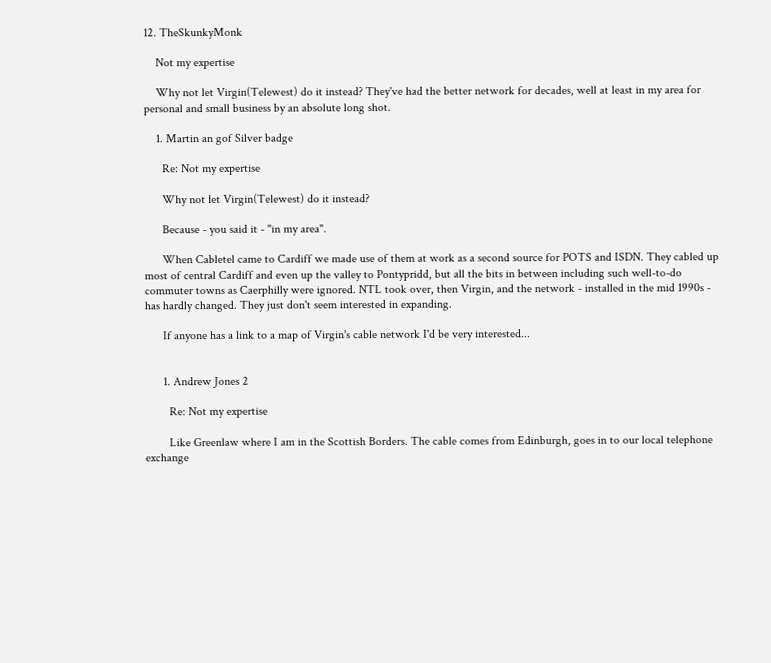12. TheSkunkyMonk

    Not my expertise

    Why not let Virgin(Telewest) do it instead? They've had the better network for decades, well at least in my area for personal and small business by an absolute long shot.

    1. Martin an gof Silver badge

      Re: Not my expertise

      Why not let Virgin(Telewest) do it instead?

      Because - you said it - "in my area".

      When Cabletel came to Cardiff we made use of them at work as a second source for POTS and ISDN. They cabled up most of central Cardiff and even up the valley to Pontypridd, but all the bits in between including such well-to-do commuter towns as Caerphilly were ignored. NTL took over, then Virgin, and the network - installed in the mid 1990s - has hardly changed. They just don't seem interested in expanding.

      If anyone has a link to a map of Virgin's cable network I'd be very interested...


      1. Andrew Jones 2

        Re: Not my expertise

        Like Greenlaw where I am in the Scottish Borders. The cable comes from Edinburgh, goes in to our local telephone exchange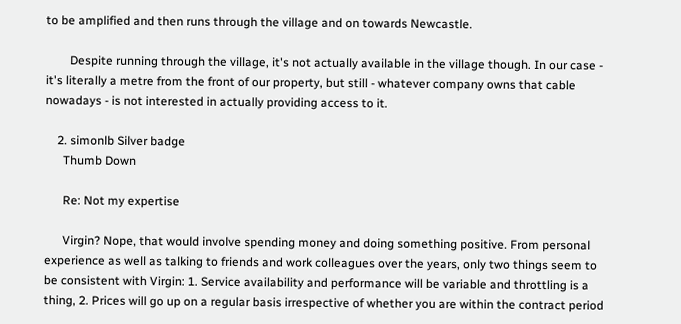to be amplified and then runs through the village and on towards Newcastle.

        Despite running through the village, it's not actually available in the village though. In our case - it's literally a metre from the front of our property, but still - whatever company owns that cable nowadays - is not interested in actually providing access to it.

    2. simonlb Silver badge
      Thumb Down

      Re: Not my expertise

      Virgin? Nope, that would involve spending money and doing something positive. From personal experience as well as talking to friends and work colleagues over the years, only two things seem to be consistent with Virgin: 1. Service availability and performance will be variable and throttling is a thing, 2. Prices will go up on a regular basis irrespective of whether you are within the contract period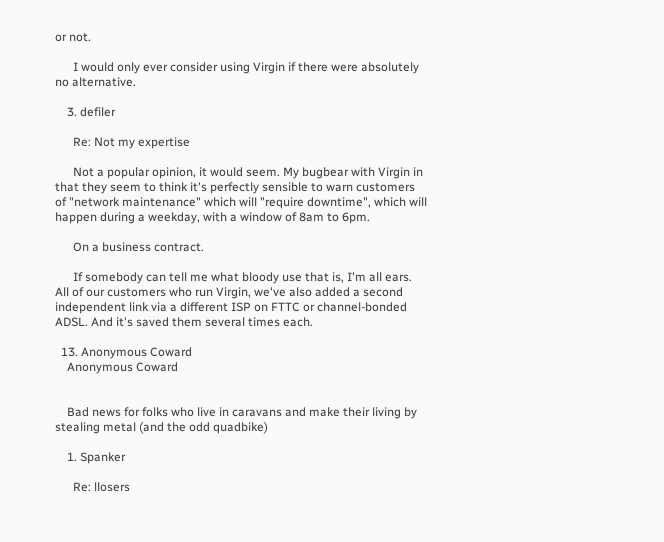or not.

      I would only ever consider using Virgin if there were absolutely no alternative.

    3. defiler

      Re: Not my expertise

      Not a popular opinion, it would seem. My bugbear with Virgin in that they seem to think it's perfectly sensible to warn customers of "network maintenance" which will "require downtime", which will happen during a weekday, with a window of 8am to 6pm.

      On a business contract.

      If somebody can tell me what bloody use that is, I'm all ears. All of our customers who run Virgin, we've also added a second independent link via a different ISP on FTTC or channel-bonded ADSL. And it's saved them several times each.

  13. Anonymous Coward
    Anonymous Coward


    Bad news for folks who live in caravans and make their living by stealing metal (and the odd quadbike)

    1. Spanker

      Re: llosers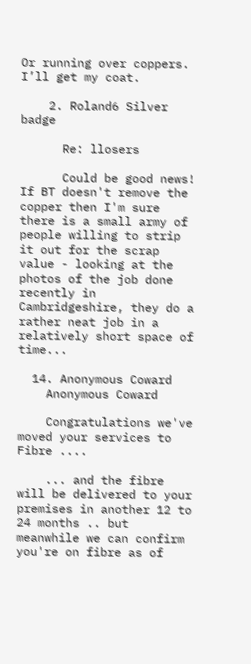Or running over coppers. I’ll get my coat.

    2. Roland6 Silver badge

      Re: llosers

      Could be good news! If BT doesn't remove the copper then I'm sure there is a small army of people willing to strip it out for the scrap value - looking at the photos of the job done recently in Cambridgeshire, they do a rather neat job in a relatively short space of time...

  14. Anonymous Coward
    Anonymous Coward

    Congratulations we've moved your services to Fibre ....

    ... and the fibre will be delivered to your premises in another 12 to 24 months .. but meanwhile we can confirm you're on fibre as of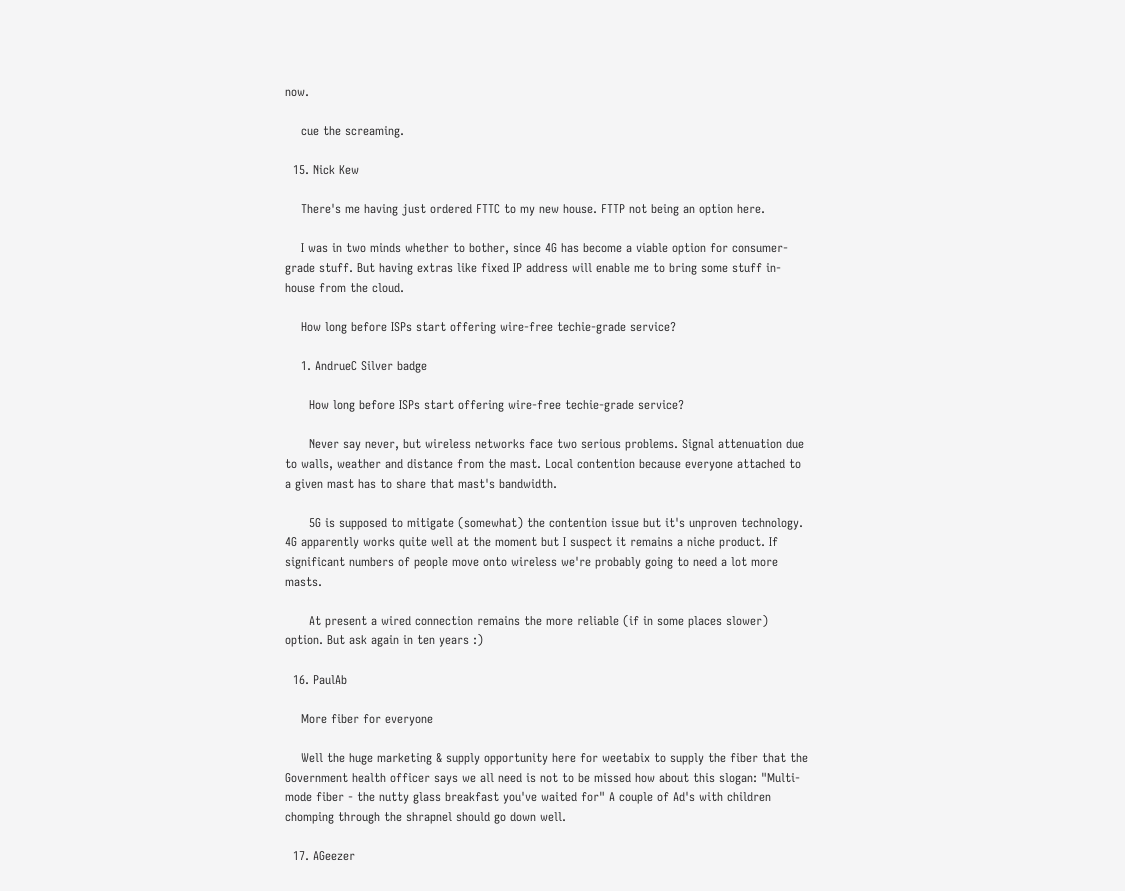now.

    cue the screaming.

  15. Nick Kew

    There's me having just ordered FTTC to my new house. FTTP not being an option here.

    I was in two minds whether to bother, since 4G has become a viable option for consumer-grade stuff. But having extras like fixed IP address will enable me to bring some stuff in-house from the cloud.

    How long before ISPs start offering wire-free techie-grade service?

    1. AndrueC Silver badge

      How long before ISPs start offering wire-free techie-grade service?

      Never say never, but wireless networks face two serious problems. Signal attenuation due to walls, weather and distance from the mast. Local contention because everyone attached to a given mast has to share that mast's bandwidth.

      5G is supposed to mitigate (somewhat) the contention issue but it's unproven technology. 4G apparently works quite well at the moment but I suspect it remains a niche product. If significant numbers of people move onto wireless we're probably going to need a lot more masts.

      At present a wired connection remains the more reliable (if in some places slower) option. But ask again in ten years :)

  16. PaulAb

    More fiber for everyone

    Well the huge marketing & supply opportunity here for weetabix to supply the fiber that the Government health officer says we all need is not to be missed how about this slogan: "Multi-mode fiber - the nutty glass breakfast you've waited for" A couple of Ad's with children chomping through the shrapnel should go down well.

  17. AGeezer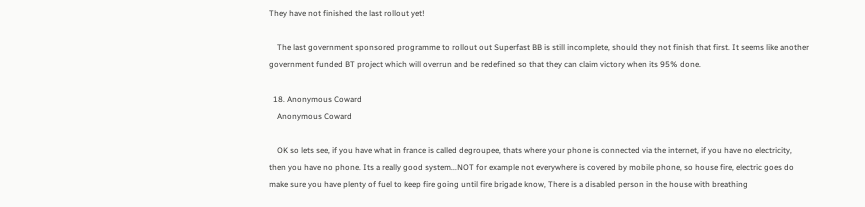They have not finished the last rollout yet!

    The last government sponsored programme to rollout out Superfast BB is still incomplete, should they not finish that first. It seems like another government funded BT project which will overrun and be redefined so that they can claim victory when its 95% done.

  18. Anonymous Coward
    Anonymous Coward

    OK so lets see, if you have what in france is called degroupee, thats where your phone is connected via the internet, if you have no electricity, then you have no phone. Its a really good system...NOT for example not everywhere is covered by mobile phone, so house fire, electric goes do make sure you have plenty of fuel to keep fire going until fire brigade know, There is a disabled person in the house with breathing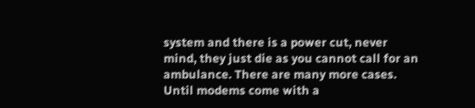system and there is a power cut, never mind, they just die as you cannot call for an ambulance. There are many more cases. Until modems come with a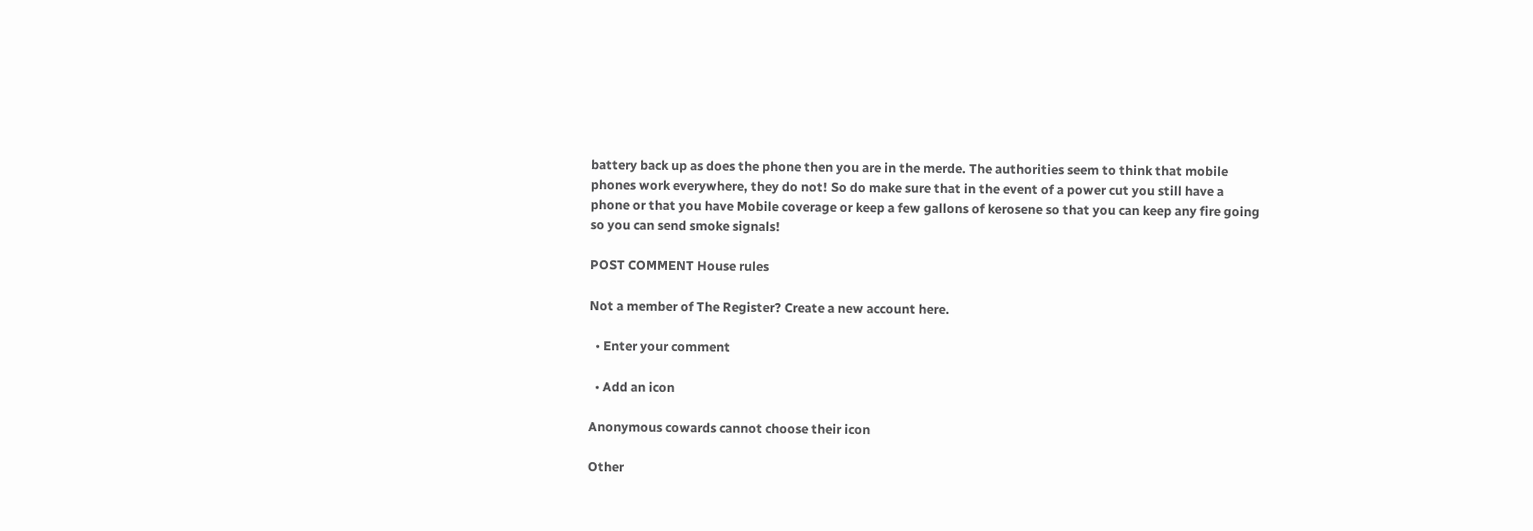battery back up as does the phone then you are in the merde. The authorities seem to think that mobile phones work everywhere, they do not! So do make sure that in the event of a power cut you still have a phone or that you have Mobile coverage or keep a few gallons of kerosene so that you can keep any fire going so you can send smoke signals!

POST COMMENT House rules

Not a member of The Register? Create a new account here.

  • Enter your comment

  • Add an icon

Anonymous cowards cannot choose their icon

Other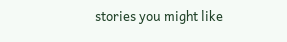stories you might like